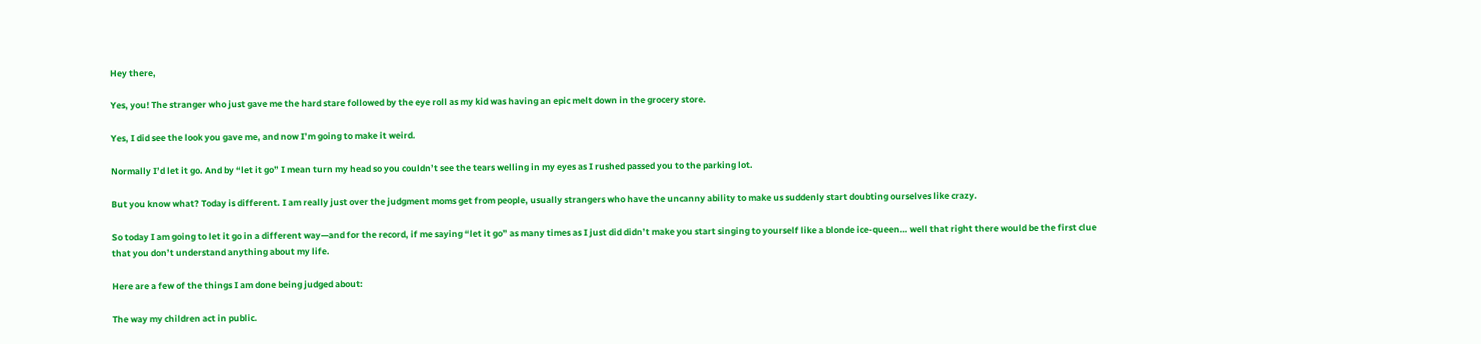Hey there,

Yes, you! The stranger who just gave me the hard stare followed by the eye roll as my kid was having an epic melt down in the grocery store.

Yes, I did see the look you gave me, and now I’m going to make it weird.

Normally I’d let it go. And by “let it go” I mean turn my head so you couldn’t see the tears welling in my eyes as I rushed passed you to the parking lot.

But you know what? Today is different. I am really just over the judgment moms get from people, usually strangers who have the uncanny ability to make us suddenly start doubting ourselves like crazy.

So today I am going to let it go in a different way—and for the record, if me saying “let it go” as many times as I just did didn’t make you start singing to yourself like a blonde ice-queen… well that right there would be the first clue that you don’t understand anything about my life.

Here are a few of the things I am done being judged about:

The way my children act in public.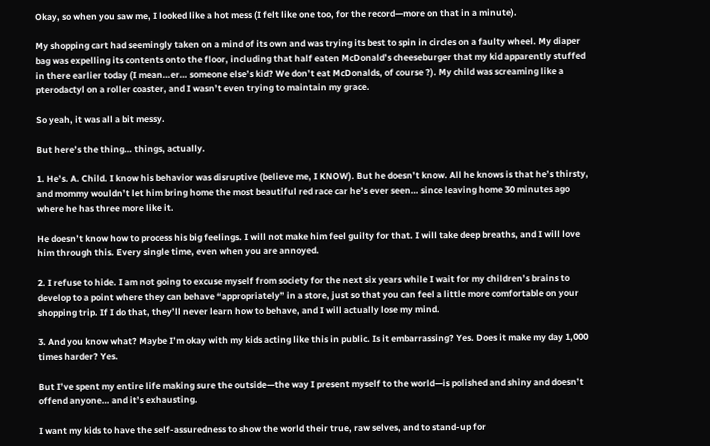Okay, so when you saw me, I looked like a hot mess (I felt like one too, for the record—more on that in a minute).

My shopping cart had seemingly taken on a mind of its own and was trying its best to spin in circles on a faulty wheel. My diaper bag was expelling its contents onto the floor, including that half eaten McDonald’s cheeseburger that my kid apparently stuffed in there earlier today (I mean…er… someone else’s kid? We don’t eat McDonalds, of course ?). My child was screaming like a pterodactyl on a roller coaster, and I wasn’t even trying to maintain my grace.

So yeah, it was all a bit messy.

But here’s the thing… things, actually.

1. He’s. A. Child. I know his behavior was disruptive (believe me, I KNOW). But he doesn’t know. All he knows is that he’s thirsty, and mommy wouldn’t let him bring home the most beautiful red race car he’s ever seen… since leaving home 30 minutes ago where he has three more like it.

He doesn’t know how to process his big feelings. I will not make him feel guilty for that. I will take deep breaths, and I will love him through this. Every single time, even when you are annoyed.

2. I refuse to hide. I am not going to excuse myself from society for the next six years while I wait for my children’s brains to develop to a point where they can behave “appropriately” in a store, just so that you can feel a little more comfortable on your shopping trip. If I do that, they’ll never learn how to behave, and I will actually lose my mind.

3. And you know what? Maybe I’m okay with my kids acting like this in public. Is it embarrassing? Yes. Does it make my day 1,000 times harder? Yes.

But I’ve spent my entire life making sure the outside—the way I present myself to the world—is polished and shiny and doesn’t offend anyone… and it’s exhausting.

I want my kids to have the self-assuredness to show the world their true, raw selves, and to stand-up for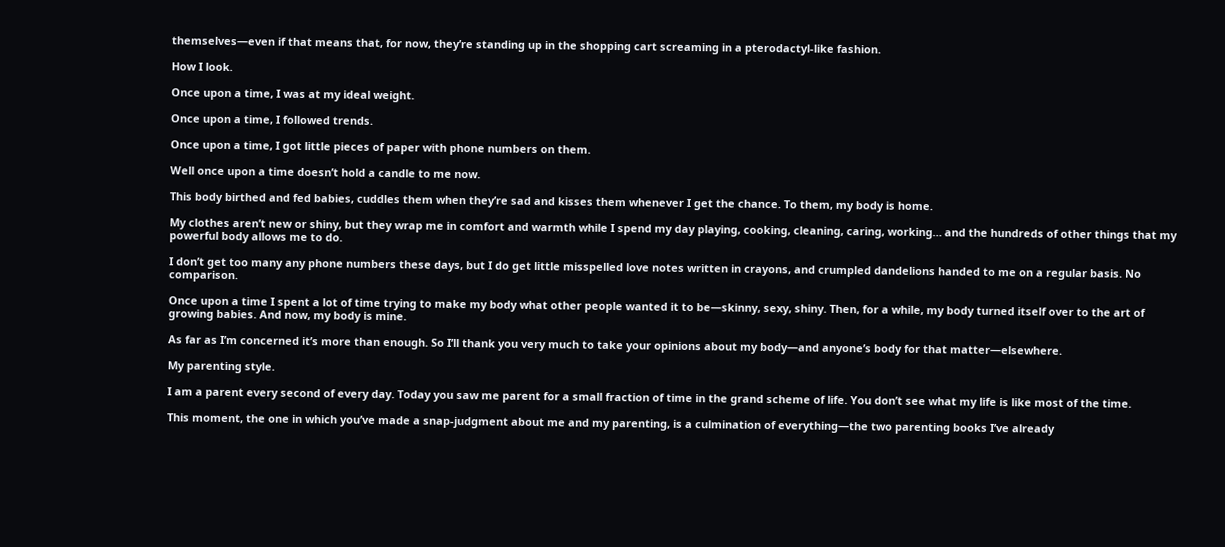themselves—even if that means that, for now, they’re standing up in the shopping cart screaming in a pterodactyl-like fashion.

How I look.

Once upon a time, I was at my ideal weight.

Once upon a time, I followed trends.

Once upon a time, I got little pieces of paper with phone numbers on them.

Well once upon a time doesn’t hold a candle to me now.

This body birthed and fed babies, cuddles them when they’re sad and kisses them whenever I get the chance. To them, my body is home.

My clothes aren’t new or shiny, but they wrap me in comfort and warmth while I spend my day playing, cooking, cleaning, caring, working… and the hundreds of other things that my powerful body allows me to do.

I don’t get too many any phone numbers these days, but I do get little misspelled love notes written in crayons, and crumpled dandelions handed to me on a regular basis. No comparison.

Once upon a time I spent a lot of time trying to make my body what other people wanted it to be—skinny, sexy, shiny. Then, for a while, my body turned itself over to the art of growing babies. And now, my body is mine.

As far as I’m concerned it’s more than enough. So I’ll thank you very much to take your opinions about my body—and anyone’s body for that matter—elsewhere.

My parenting style.

I am a parent every second of every day. Today you saw me parent for a small fraction of time in the grand scheme of life. You don’t see what my life is like most of the time.

This moment, the one in which you’ve made a snap-judgment about me and my parenting, is a culmination of everything—the two parenting books I’ve already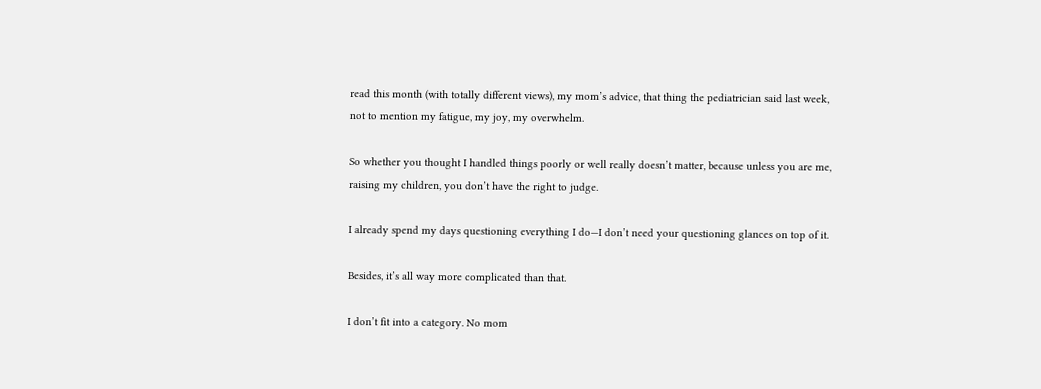read this month (with totally different views), my mom’s advice, that thing the pediatrician said last week, not to mention my fatigue, my joy, my overwhelm.

So whether you thought I handled things poorly or well really doesn’t matter, because unless you are me, raising my children, you don’t have the right to judge.

I already spend my days questioning everything I do—I don’t need your questioning glances on top of it.

Besides, it’s all way more complicated than that.

I don’t fit into a category. No mom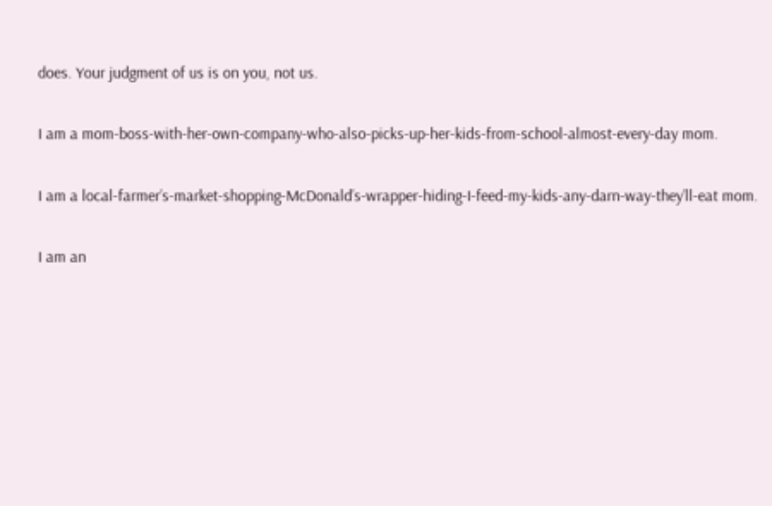does. Your judgment of us is on you, not us.

I am a mom-boss-with-her-own-company-who-also-picks-up-her-kids-from-school-almost-every-day mom.

I am a local-farmer’s-market-shopping-McDonald’s-wrapper-hiding-I-feed-my-kids-any-darn-way-they’ll-eat mom.

I am an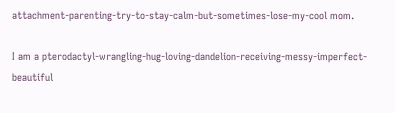attachment-parenting-try-to-stay-calm-but-sometimes-lose-my-cool mom.

I am a pterodactyl-wrangling-hug-loving-dandelion-receiving-messy-imperfect-beautiful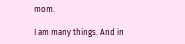mom.

I am many things. And in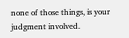none of those things, is your judgment involved.